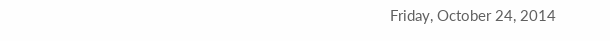Friday, October 24, 2014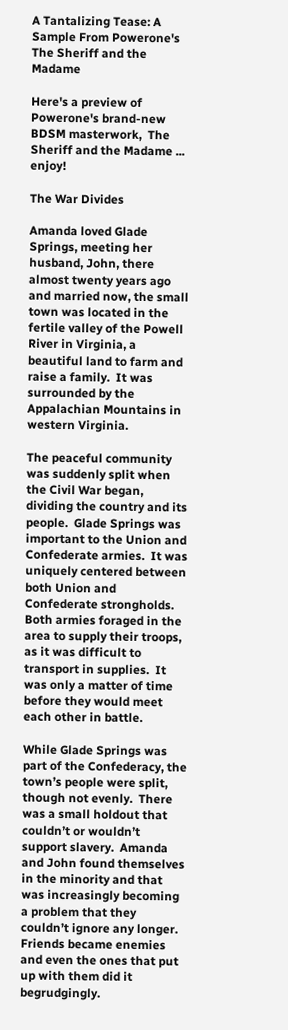A Tantalizing Tease: A Sample From Powerone's The Sheriff and the Madame

Here's a preview of Powerone's brand-new BDSM masterwork,  The Sheriff and the Madame ... enjoy!

The War Divides

Amanda loved Glade Springs, meeting her husband, John, there almost twenty years ago and married now, the small town was located in the fertile valley of the Powell River in Virginia, a beautiful land to farm and raise a family.  It was surrounded by the Appalachian Mountains in western Virginia.

The peaceful community was suddenly split when the Civil War began, dividing the country and its people.  Glade Springs was important to the Union and Confederate armies.  It was uniquely centered between both Union and Confederate strongholds.  Both armies foraged in the area to supply their troops, as it was difficult to transport in supplies.  It was only a matter of time before they would meet each other in battle.

While Glade Springs was part of the Confederacy, the town’s people were split, though not evenly.  There was a small holdout that couldn’t or wouldn’t support slavery.  Amanda and John found themselves in the minority and that was increasingly becoming a problem that they couldn’t ignore any longer.  Friends became enemies and even the ones that put up with them did it begrudgingly.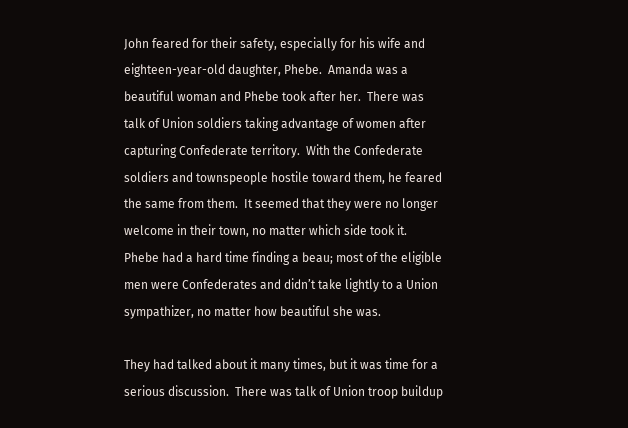John feared for their safety, especially for his wife and eighteen-year-old daughter, Phebe.  Amanda was a beautiful woman and Phebe took after her.  There was talk of Union soldiers taking advantage of women after capturing Confederate territory.  With the Confederate soldiers and townspeople hostile toward them, he feared the same from them.  It seemed that they were no longer welcome in their town, no matter which side took it.  Phebe had a hard time finding a beau; most of the eligible men were Confederates and didn’t take lightly to a Union sympathizer, no matter how beautiful she was.

They had talked about it many times, but it was time for a serious discussion.  There was talk of Union troop buildup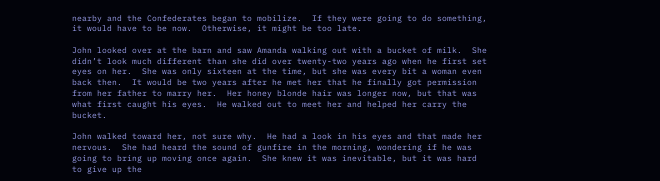nearby and the Confederates began to mobilize.  If they were going to do something, it would have to be now.  Otherwise, it might be too late.

John looked over at the barn and saw Amanda walking out with a bucket of milk.  She didn’t look much different than she did over twenty-two years ago when he first set eyes on her.  She was only sixteen at the time, but she was every bit a woman even back then.  It would be two years after he met her that he finally got permission from her father to marry her.  Her honey blonde hair was longer now, but that was what first caught his eyes.  He walked out to meet her and helped her carry the bucket.

John walked toward her, not sure why.  He had a look in his eyes and that made her nervous.  She had heard the sound of gunfire in the morning, wondering if he was going to bring up moving once again.  She knew it was inevitable, but it was hard to give up the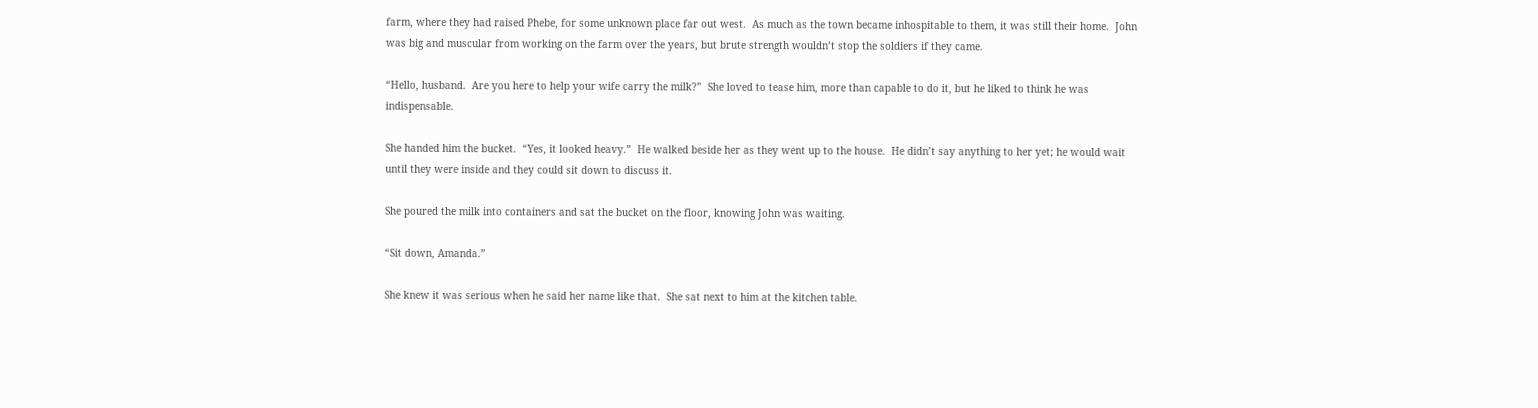farm, where they had raised Phebe, for some unknown place far out west.  As much as the town became inhospitable to them, it was still their home.  John was big and muscular from working on the farm over the years, but brute strength wouldn’t stop the soldiers if they came.

“Hello, husband.  Are you here to help your wife carry the milk?”  She loved to tease him, more than capable to do it, but he liked to think he was indispensable.

She handed him the bucket.  “Yes, it looked heavy.”  He walked beside her as they went up to the house.  He didn’t say anything to her yet; he would wait until they were inside and they could sit down to discuss it.

She poured the milk into containers and sat the bucket on the floor, knowing John was waiting.

“Sit down, Amanda.”

She knew it was serious when he said her name like that.  She sat next to him at the kitchen table.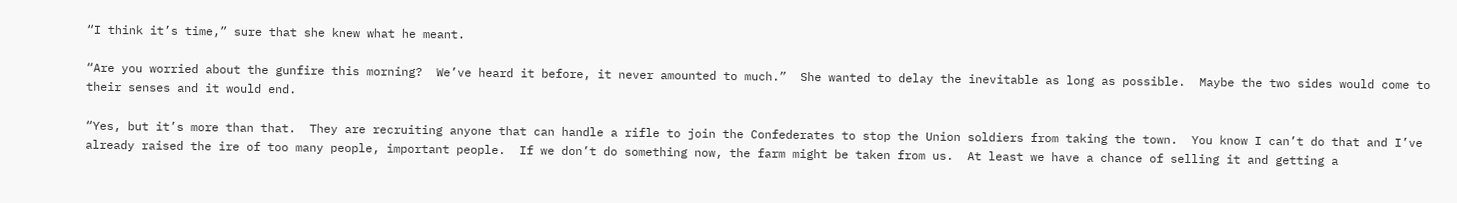“I think it’s time,” sure that she knew what he meant.

“Are you worried about the gunfire this morning?  We’ve heard it before, it never amounted to much.”  She wanted to delay the inevitable as long as possible.  Maybe the two sides would come to their senses and it would end.

“Yes, but it’s more than that.  They are recruiting anyone that can handle a rifle to join the Confederates to stop the Union soldiers from taking the town.  You know I can’t do that and I’ve already raised the ire of too many people, important people.  If we don’t do something now, the farm might be taken from us.  At least we have a chance of selling it and getting a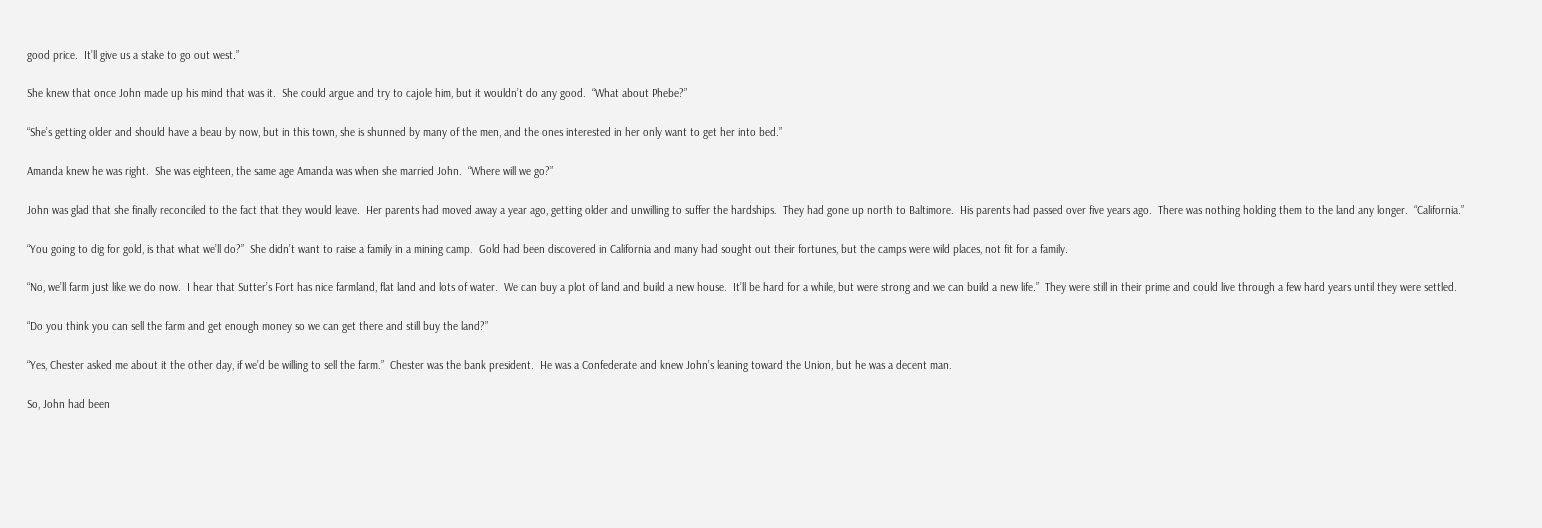good price.  It’ll give us a stake to go out west.”

She knew that once John made up his mind that was it.  She could argue and try to cajole him, but it wouldn’t do any good.  “What about Phebe?”

“She’s getting older and should have a beau by now, but in this town, she is shunned by many of the men, and the ones interested in her only want to get her into bed.”

Amanda knew he was right.  She was eighteen, the same age Amanda was when she married John.  “Where will we go?”

John was glad that she finally reconciled to the fact that they would leave.  Her parents had moved away a year ago, getting older and unwilling to suffer the hardships.  They had gone up north to Baltimore.  His parents had passed over five years ago.  There was nothing holding them to the land any longer.  “California.”

“You going to dig for gold, is that what we’ll do?”  She didn’t want to raise a family in a mining camp.  Gold had been discovered in California and many had sought out their fortunes, but the camps were wild places, not fit for a family.

“No, we’ll farm just like we do now.  I hear that Sutter’s Fort has nice farmland, flat land and lots of water.  We can buy a plot of land and build a new house.  It’ll be hard for a while, but were strong and we can build a new life.”  They were still in their prime and could live through a few hard years until they were settled.

“Do you think you can sell the farm and get enough money so we can get there and still buy the land?”

“Yes, Chester asked me about it the other day, if we’d be willing to sell the farm.”  Chester was the bank president.  He was a Confederate and knew John’s leaning toward the Union, but he was a decent man.

So, John had been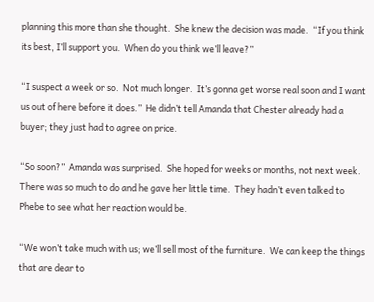planning this more than she thought.  She knew the decision was made.  “If you think its best, I’ll support you.  When do you think we’ll leave?”

“I suspect a week or so.  Not much longer.  It’s gonna get worse real soon and I want us out of here before it does.”  He didn’t tell Amanda that Chester already had a buyer; they just had to agree on price.

“So soon?”  Amanda was surprised.  She hoped for weeks or months, not next week.  There was so much to do and he gave her little time.  They hadn’t even talked to Phebe to see what her reaction would be.

“We won’t take much with us; we’ll sell most of the furniture.  We can keep the things that are dear to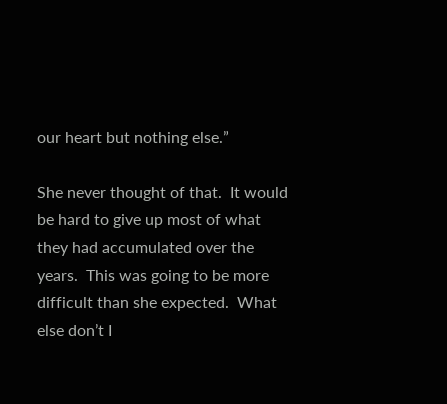our heart but nothing else.”

She never thought of that.  It would be hard to give up most of what they had accumulated over the years.  This was going to be more difficult than she expected.  What else don’t I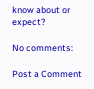know about or expect?

No comments:

Post a Comment